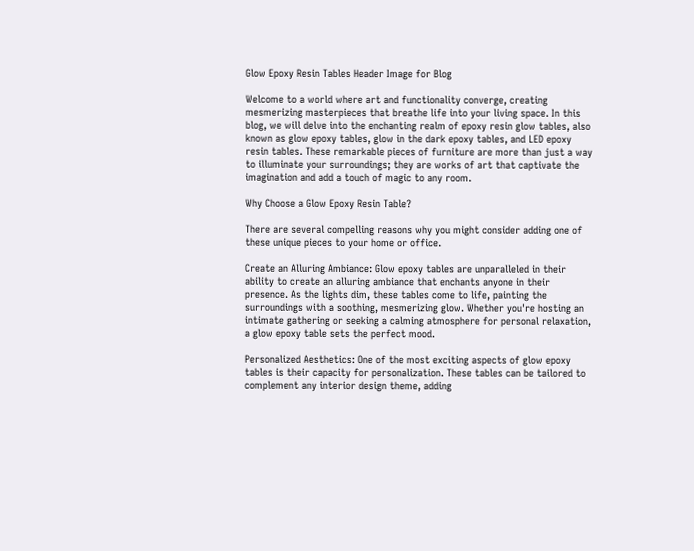Glow Epoxy Resin Tables Header Image for Blog

Welcome to a world where art and functionality converge, creating mesmerizing masterpieces that breathe life into your living space. In this blog, we will delve into the enchanting realm of epoxy resin glow tables, also known as glow epoxy tables, glow in the dark epoxy tables, and LED epoxy resin tables. These remarkable pieces of furniture are more than just a way to illuminate your surroundings; they are works of art that captivate the imagination and add a touch of magic to any room.

Why Choose a Glow Epoxy Resin Table?

There are several compelling reasons why you might consider adding one of these unique pieces to your home or office.

Create an Alluring Ambiance: Glow epoxy tables are unparalleled in their ability to create an alluring ambiance that enchants anyone in their presence. As the lights dim, these tables come to life, painting the surroundings with a soothing, mesmerizing glow. Whether you're hosting an intimate gathering or seeking a calming atmosphere for personal relaxation, a glow epoxy table sets the perfect mood.

Personalized Aesthetics: One of the most exciting aspects of glow epoxy tables is their capacity for personalization. These tables can be tailored to complement any interior design theme, adding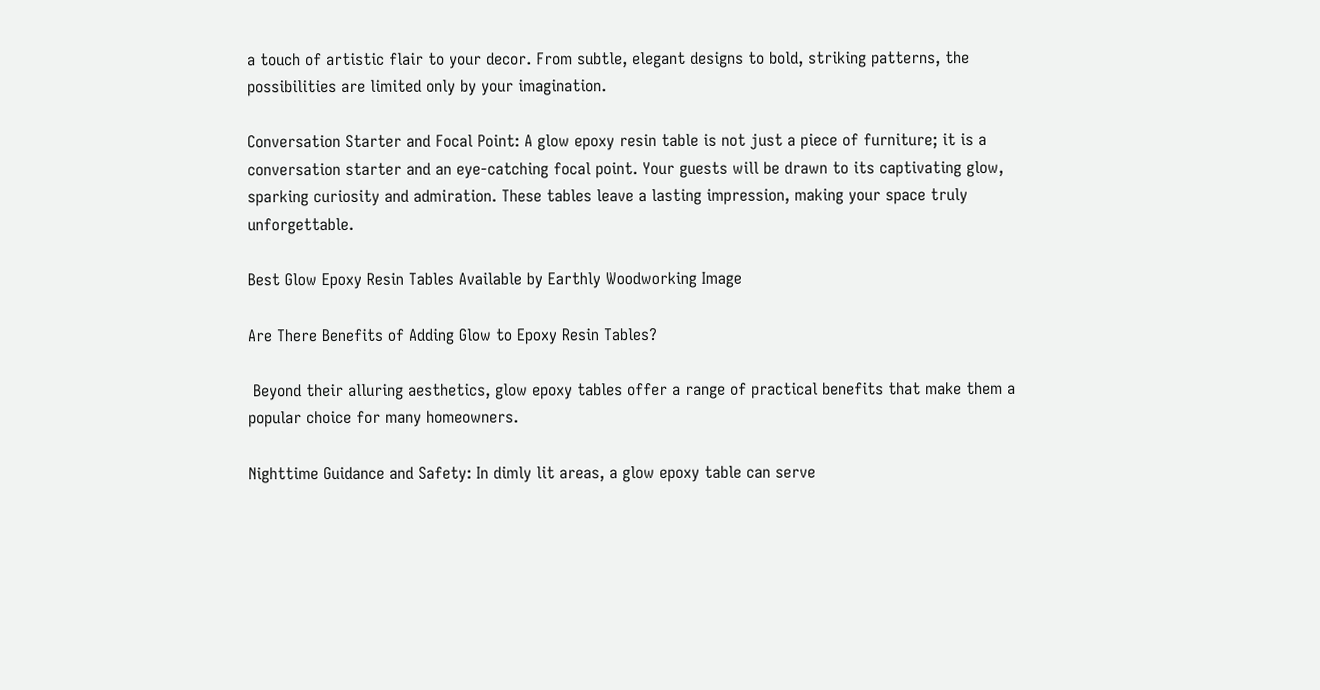a touch of artistic flair to your decor. From subtle, elegant designs to bold, striking patterns, the possibilities are limited only by your imagination.

Conversation Starter and Focal Point: A glow epoxy resin table is not just a piece of furniture; it is a conversation starter and an eye-catching focal point. Your guests will be drawn to its captivating glow, sparking curiosity and admiration. These tables leave a lasting impression, making your space truly unforgettable.

Best Glow Epoxy Resin Tables Available by Earthly Woodworking Image

Are There Benefits of Adding Glow to Epoxy Resin Tables?

 Beyond their alluring aesthetics, glow epoxy tables offer a range of practical benefits that make them a popular choice for many homeowners.

Nighttime Guidance and Safety: In dimly lit areas, a glow epoxy table can serve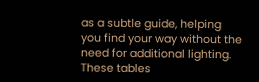as a subtle guide, helping you find your way without the need for additional lighting. These tables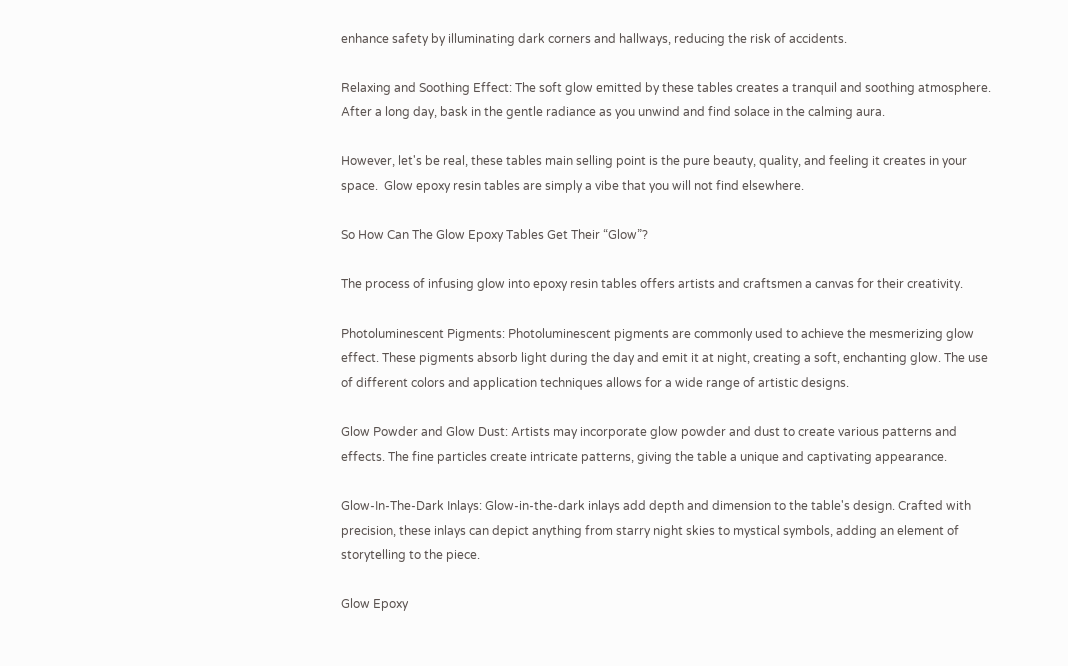enhance safety by illuminating dark corners and hallways, reducing the risk of accidents.

Relaxing and Soothing Effect: The soft glow emitted by these tables creates a tranquil and soothing atmosphere. After a long day, bask in the gentle radiance as you unwind and find solace in the calming aura.

However, let's be real, these tables main selling point is the pure beauty, quality, and feeling it creates in your space.  Glow epoxy resin tables are simply a vibe that you will not find elsewhere.

So How Can The Glow Epoxy Tables Get Their “Glow”?

The process of infusing glow into epoxy resin tables offers artists and craftsmen a canvas for their creativity.

Photoluminescent Pigments: Photoluminescent pigments are commonly used to achieve the mesmerizing glow effect. These pigments absorb light during the day and emit it at night, creating a soft, enchanting glow. The use of different colors and application techniques allows for a wide range of artistic designs.

Glow Powder and Glow Dust: Artists may incorporate glow powder and dust to create various patterns and effects. The fine particles create intricate patterns, giving the table a unique and captivating appearance.

Glow-In-The-Dark Inlays: Glow-in-the-dark inlays add depth and dimension to the table's design. Crafted with precision, these inlays can depict anything from starry night skies to mystical symbols, adding an element of storytelling to the piece.

Glow Epoxy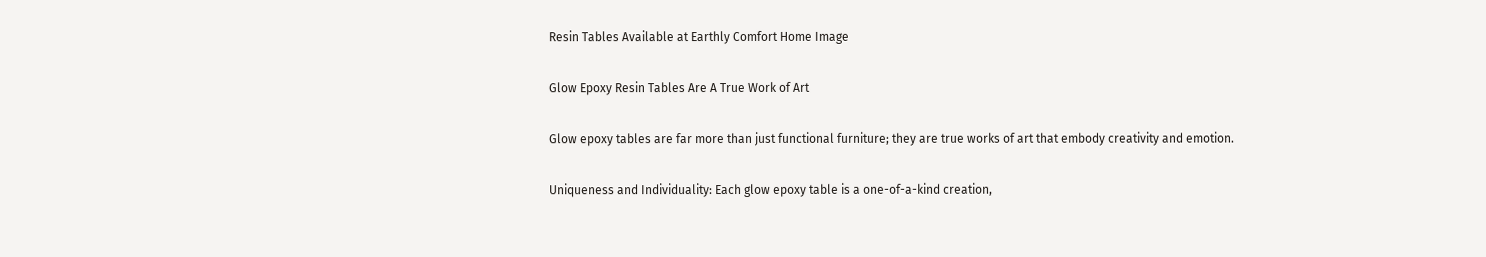Resin Tables Available at Earthly Comfort Home Image

Glow Epoxy Resin Tables Are A True Work of Art

Glow epoxy tables are far more than just functional furniture; they are true works of art that embody creativity and emotion.

Uniqueness and Individuality: Each glow epoxy table is a one-of-a-kind creation,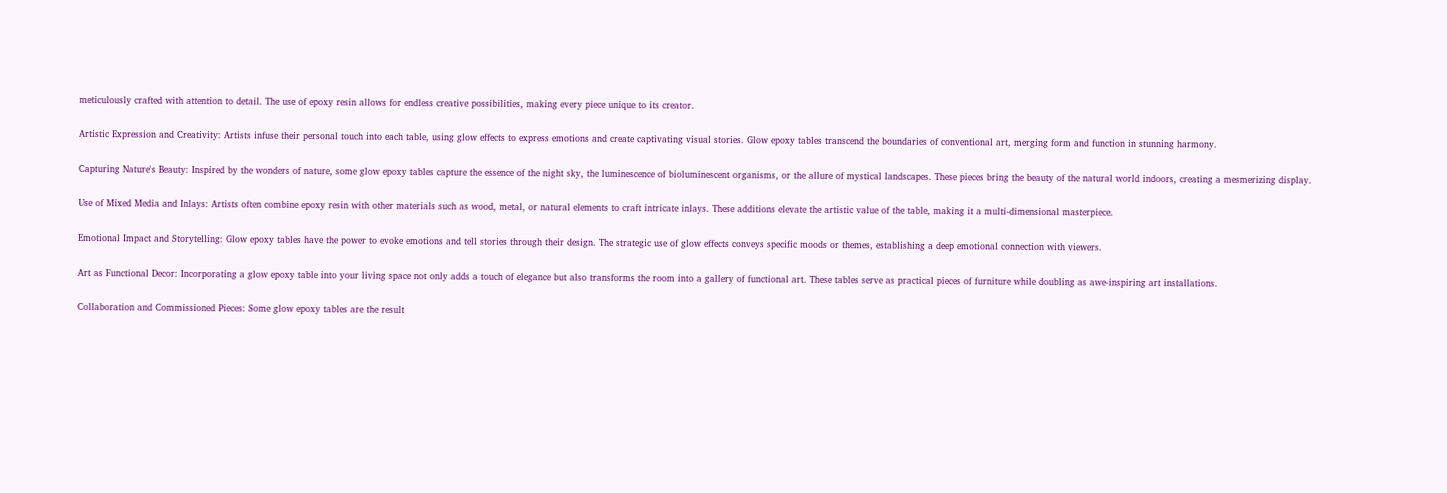meticulously crafted with attention to detail. The use of epoxy resin allows for endless creative possibilities, making every piece unique to its creator.

Artistic Expression and Creativity: Artists infuse their personal touch into each table, using glow effects to express emotions and create captivating visual stories. Glow epoxy tables transcend the boundaries of conventional art, merging form and function in stunning harmony.

Capturing Nature's Beauty: Inspired by the wonders of nature, some glow epoxy tables capture the essence of the night sky, the luminescence of bioluminescent organisms, or the allure of mystical landscapes. These pieces bring the beauty of the natural world indoors, creating a mesmerizing display.

Use of Mixed Media and Inlays: Artists often combine epoxy resin with other materials such as wood, metal, or natural elements to craft intricate inlays. These additions elevate the artistic value of the table, making it a multi-dimensional masterpiece.

Emotional Impact and Storytelling: Glow epoxy tables have the power to evoke emotions and tell stories through their design. The strategic use of glow effects conveys specific moods or themes, establishing a deep emotional connection with viewers.

Art as Functional Decor: Incorporating a glow epoxy table into your living space not only adds a touch of elegance but also transforms the room into a gallery of functional art. These tables serve as practical pieces of furniture while doubling as awe-inspiring art installations.

Collaboration and Commissioned Pieces: Some glow epoxy tables are the result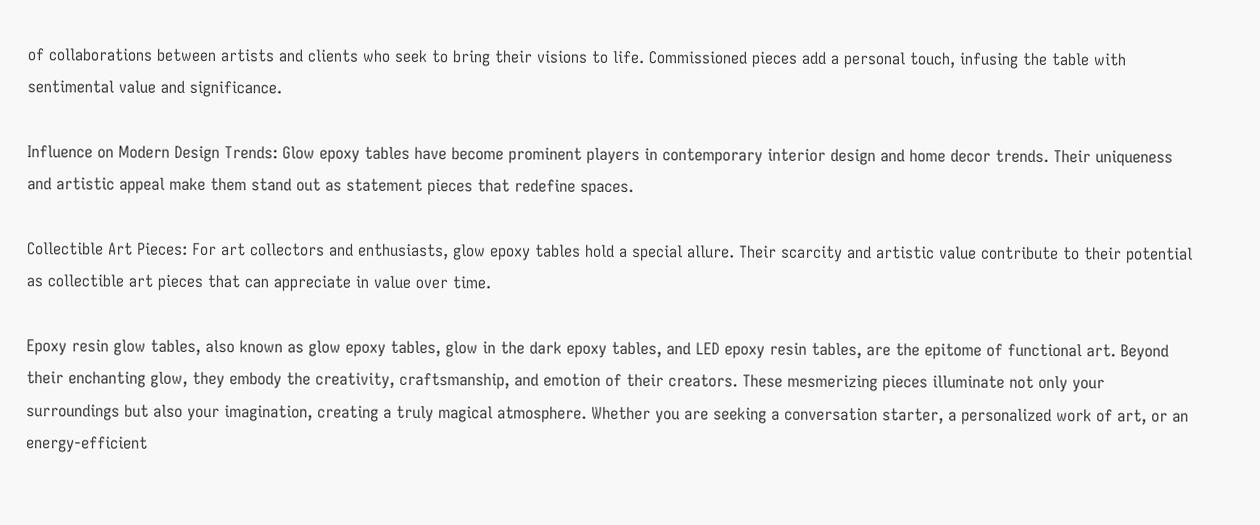of collaborations between artists and clients who seek to bring their visions to life. Commissioned pieces add a personal touch, infusing the table with sentimental value and significance.

Influence on Modern Design Trends: Glow epoxy tables have become prominent players in contemporary interior design and home decor trends. Their uniqueness and artistic appeal make them stand out as statement pieces that redefine spaces.

Collectible Art Pieces: For art collectors and enthusiasts, glow epoxy tables hold a special allure. Their scarcity and artistic value contribute to their potential as collectible art pieces that can appreciate in value over time.

Epoxy resin glow tables, also known as glow epoxy tables, glow in the dark epoxy tables, and LED epoxy resin tables, are the epitome of functional art. Beyond their enchanting glow, they embody the creativity, craftsmanship, and emotion of their creators. These mesmerizing pieces illuminate not only your surroundings but also your imagination, creating a truly magical atmosphere. Whether you are seeking a conversation starter, a personalized work of art, or an energy-efficient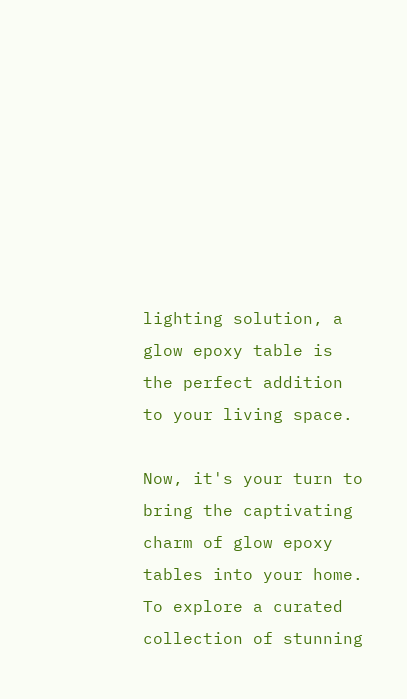lighting solution, a glow epoxy table is the perfect addition to your living space.

Now, it's your turn to bring the captivating charm of glow epoxy tables into your home. To explore a curated collection of stunning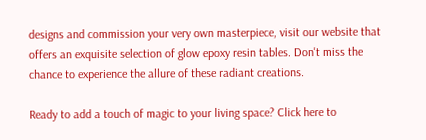designs and commission your very own masterpiece, visit our website that offers an exquisite selection of glow epoxy resin tables. Don't miss the chance to experience the allure of these radiant creations.

Ready to add a touch of magic to your living space? Click here to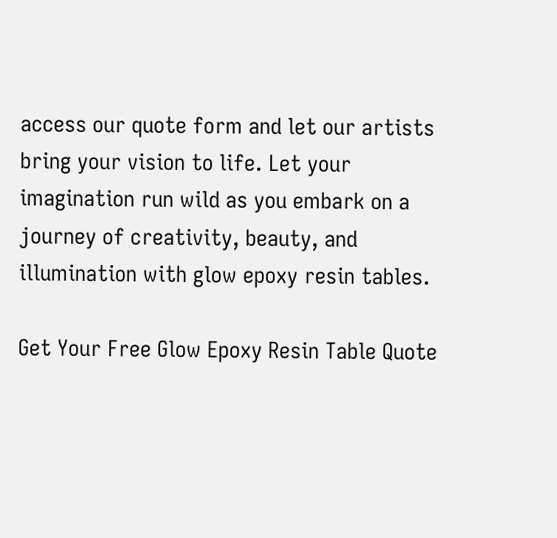access our quote form and let our artists bring your vision to life. Let your imagination run wild as you embark on a journey of creativity, beauty, and illumination with glow epoxy resin tables.

Get Your Free Glow Epoxy Resin Table Quote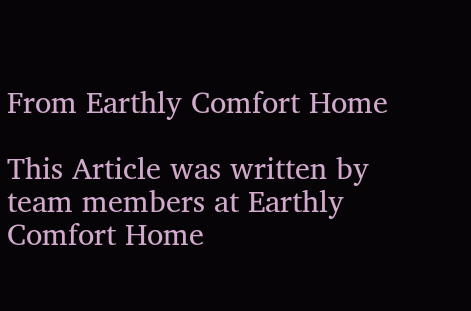From Earthly Comfort Home

This Article was written by team members at Earthly Comfort Home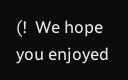(!  We hope you enjoyed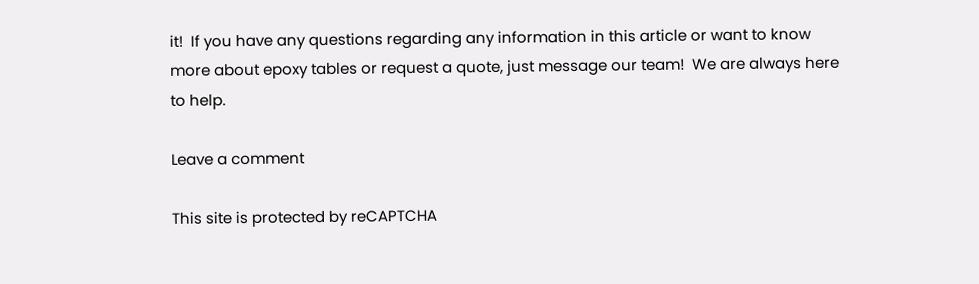it!  If you have any questions regarding any information in this article or want to know more about epoxy tables or request a quote, just message our team!  We are always here to help.

Leave a comment

This site is protected by reCAPTCHA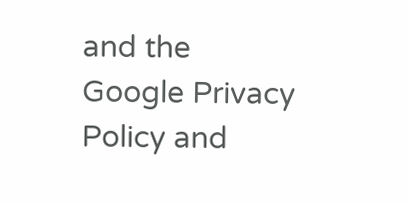and the Google Privacy Policy and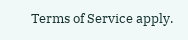Terms of Service apply.